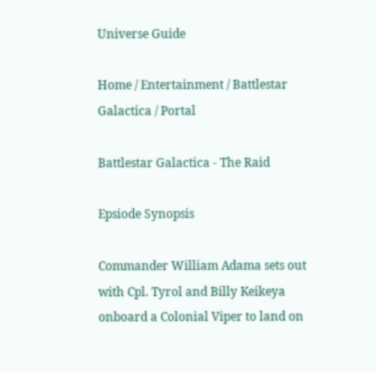Universe Guide

Home / Entertainment / Battlestar Galactica / Portal

Battlestar Galactica - The Raid

Epsiode Synopsis

Commander William Adama sets out with Cpl. Tyrol and Billy Keikeya onboard a Colonial Viper to land on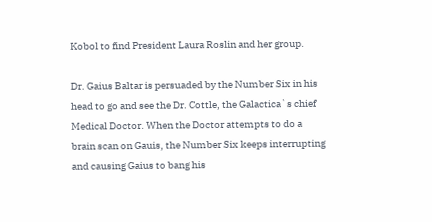Kobol to find President Laura Roslin and her group.

Dr. Gaius Baltar is persuaded by the Number Six in his head to go and see the Dr. Cottle, the Galactica`s chief Medical Doctor. When the Doctor attempts to do a brain scan on Gauis, the Number Six keeps interrupting and causing Gaius to bang his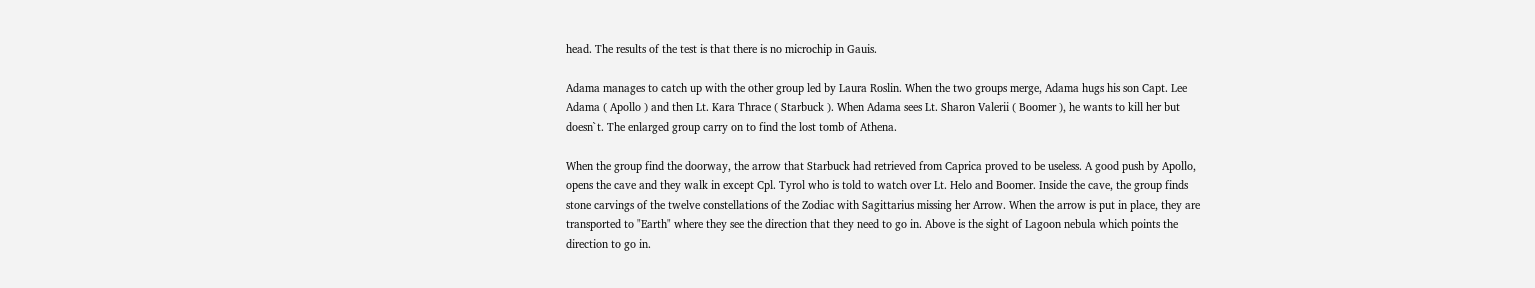head. The results of the test is that there is no microchip in Gauis.

Adama manages to catch up with the other group led by Laura Roslin. When the two groups merge, Adama hugs his son Capt. Lee Adama ( Apollo ) and then Lt. Kara Thrace ( Starbuck ). When Adama sees Lt. Sharon Valerii ( Boomer ), he wants to kill her but doesn`t. The enlarged group carry on to find the lost tomb of Athena.

When the group find the doorway, the arrow that Starbuck had retrieved from Caprica proved to be useless. A good push by Apollo, opens the cave and they walk in except Cpl. Tyrol who is told to watch over Lt. Helo and Boomer. Inside the cave, the group finds stone carvings of the twelve constellations of the Zodiac with Sagittarius missing her Arrow. When the arrow is put in place, they are transported to "Earth" where they see the direction that they need to go in. Above is the sight of Lagoon nebula which points the direction to go in.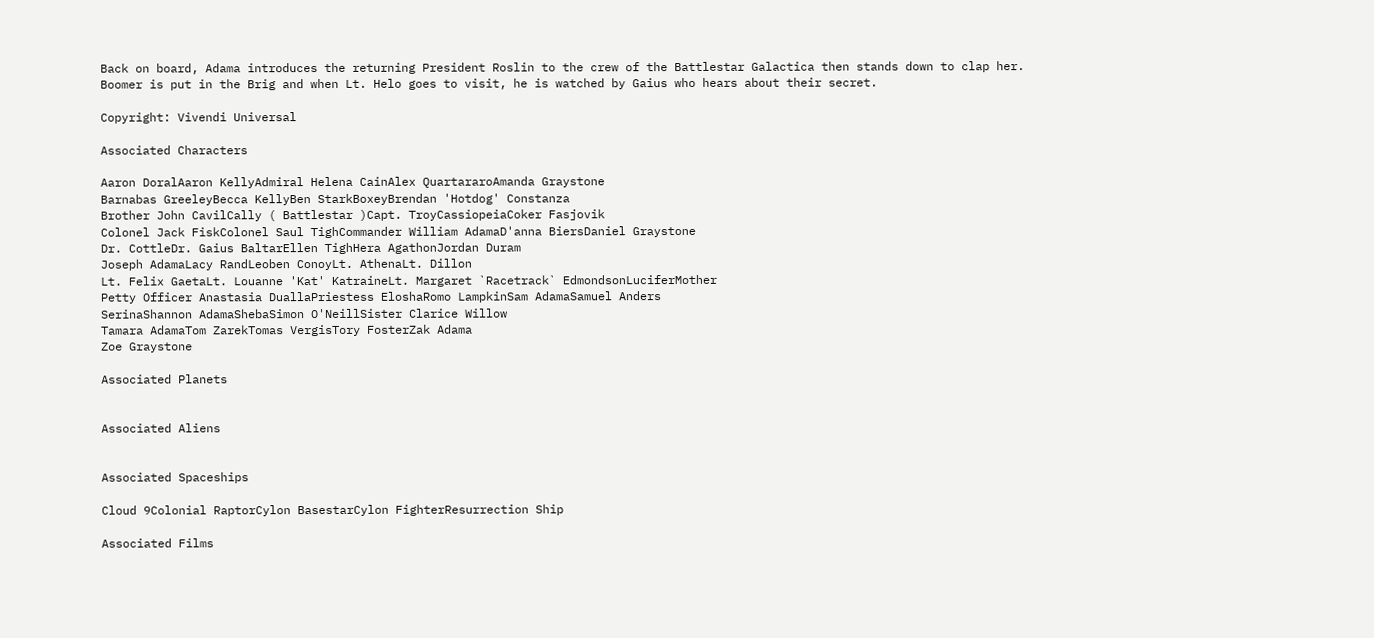Back on board, Adama introduces the returning President Roslin to the crew of the Battlestar Galactica then stands down to clap her. Boomer is put in the Brig and when Lt. Helo goes to visit, he is watched by Gaius who hears about their secret.

Copyright: Vivendi Universal

Associated Characters

Aaron DoralAaron KellyAdmiral Helena CainAlex QuartararoAmanda Graystone
Barnabas GreeleyBecca KellyBen StarkBoxeyBrendan 'Hotdog' Constanza
Brother John CavilCally ( Battlestar )Capt. TroyCassiopeiaCoker Fasjovik
Colonel Jack FiskColonel Saul TighCommander William AdamaD'anna BiersDaniel Graystone
Dr. CottleDr. Gaius BaltarEllen TighHera AgathonJordan Duram
Joseph AdamaLacy RandLeoben ConoyLt. AthenaLt. Dillon
Lt. Felix GaetaLt. Louanne 'Kat' KatraineLt. Margaret `Racetrack` EdmondsonLuciferMother
Petty Officer Anastasia DuallaPriestess EloshaRomo LampkinSam AdamaSamuel Anders
SerinaShannon AdamaShebaSimon O'NeillSister Clarice Willow
Tamara AdamaTom ZarekTomas VergisTory FosterZak Adama
Zoe Graystone

Associated Planets


Associated Aliens


Associated Spaceships

Cloud 9Colonial RaptorCylon BasestarCylon FighterResurrection Ship

Associated Films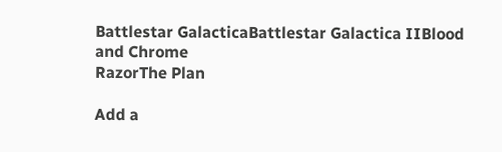Battlestar GalacticaBattlestar Galactica IIBlood and Chrome
RazorThe Plan

Add a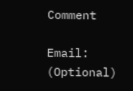Comment

Email: (Optional)